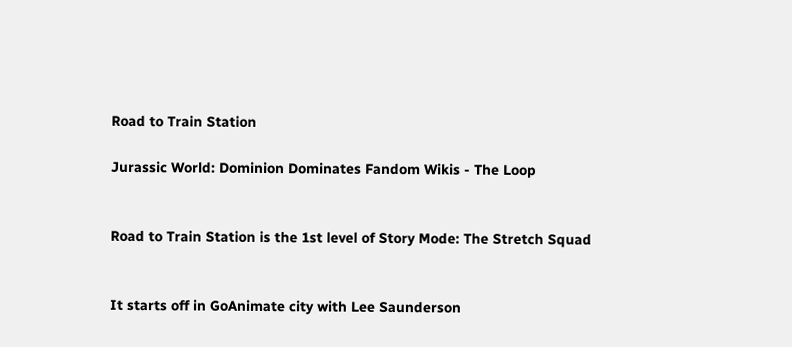Road to Train Station

Jurassic World: Dominion Dominates Fandom Wikis - The Loop


Road to Train Station is the 1st level of Story Mode: The Stretch Squad


It starts off in GoAnimate city with Lee Saunderson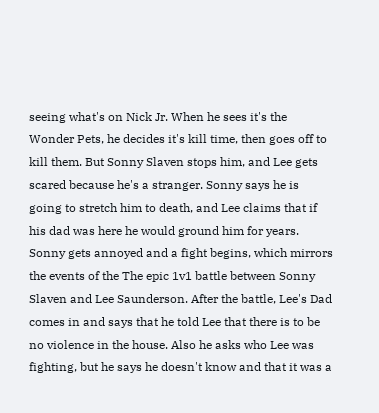seeing what's on Nick Jr. When he sees it's the Wonder Pets, he decides it's kill time, then goes off to kill them. But Sonny Slaven stops him, and Lee gets scared because he's a stranger. Sonny says he is going to stretch him to death, and Lee claims that if his dad was here he would ground him for years. Sonny gets annoyed and a fight begins, which mirrors the events of the The epic 1v1 battle between Sonny Slaven and Lee Saunderson. After the battle, Lee's Dad comes in and says that he told Lee that there is to be no violence in the house. Also he asks who Lee was fighting, but he says he doesn't know and that it was a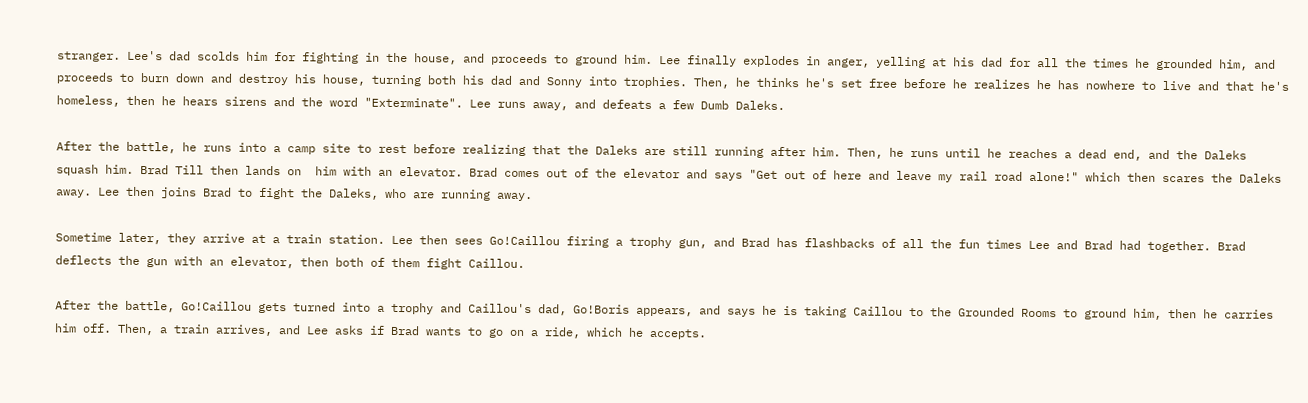stranger. Lee's dad scolds him for fighting in the house, and proceeds to ground him. Lee finally explodes in anger, yelling at his dad for all the times he grounded him, and proceeds to burn down and destroy his house, turning both his dad and Sonny into trophies. Then, he thinks he's set free before he realizes he has nowhere to live and that he's homeless, then he hears sirens and the word "Exterminate". Lee runs away, and defeats a few Dumb Daleks.

After the battle, he runs into a camp site to rest before realizing that the Daleks are still running after him. Then, he runs until he reaches a dead end, and the Daleks squash him. Brad Till then lands on  him with an elevator. Brad comes out of the elevator and says "Get out of here and leave my rail road alone!" which then scares the Daleks away. Lee then joins Brad to fight the Daleks, who are running away.

Sometime later, they arrive at a train station. Lee then sees Go!Caillou firing a trophy gun, and Brad has flashbacks of all the fun times Lee and Brad had together. Brad deflects the gun with an elevator, then both of them fight Caillou.

After the battle, Go!Caillou gets turned into a trophy and Caillou's dad, Go!Boris appears, and says he is taking Caillou to the Grounded Rooms to ground him, then he carries him off. Then, a train arrives, and Lee asks if Brad wants to go on a ride, which he accepts.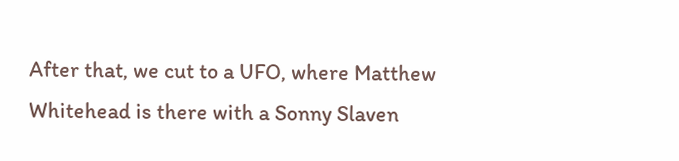After that, we cut to a UFO, where Matthew Whitehead is there with a Sonny Slaven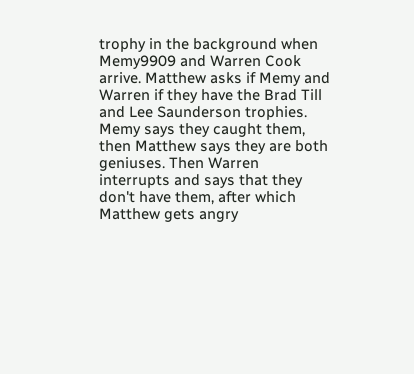trophy in the background when Memy9909 and Warren Cook arrive. Matthew asks if Memy and Warren if they have the Brad Till and Lee Saunderson trophies. Memy says they caught them, then Matthew says they are both geniuses. Then Warren interrupts and says that they don't have them, after which Matthew gets angry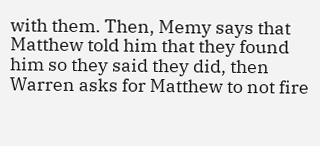with them. Then, Memy says that Matthew told him that they found him so they said they did, then Warren asks for Matthew to not fire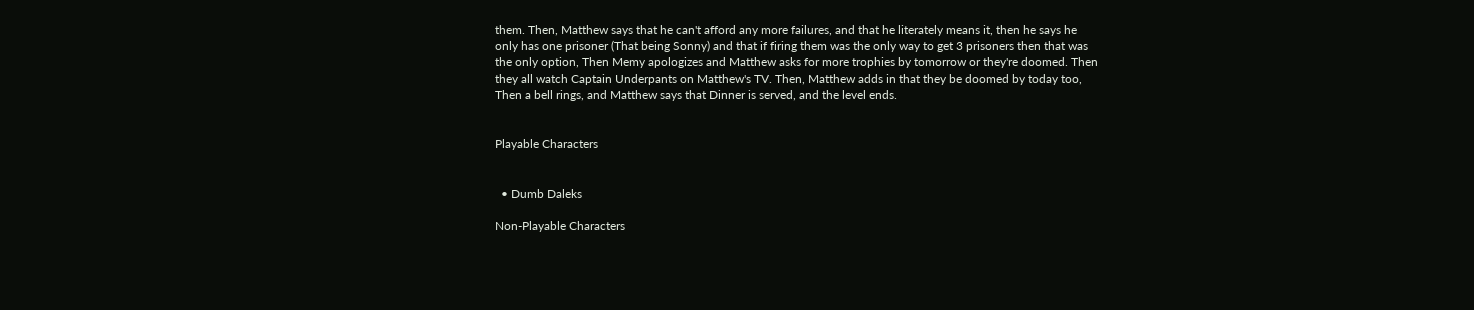them. Then, Matthew says that he can't afford any more failures, and that he literately means it, then he says he only has one prisoner (That being Sonny) and that if firing them was the only way to get 3 prisoners then that was the only option, Then Memy apologizes and Matthew asks for more trophies by tomorrow or they're doomed. Then they all watch Captain Underpants on Matthew's TV. Then, Matthew adds in that they be doomed by today too, Then a bell rings, and Matthew says that Dinner is served, and the level ends.


Playable Characters


  • Dumb Daleks

Non-Playable Characters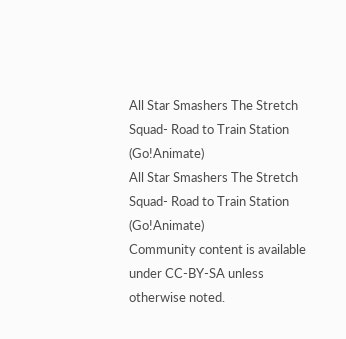All Star Smashers The Stretch Squad- Road to Train Station (Go!Animate)
All Star Smashers The Stretch Squad- Road to Train Station (Go!Animate)
Community content is available under CC-BY-SA unless otherwise noted.